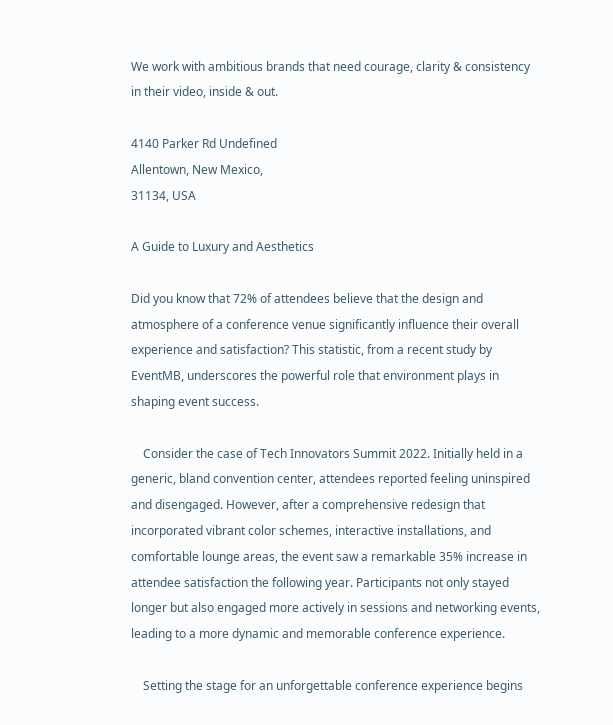We work with ambitious brands that need courage, clarity & consistency in their video, inside & out.

4140 Parker Rd Undefined
Allentown, New Mexico,
31134, USA

A Guide to Luxury and Aesthetics

Did you know that 72% of attendees believe that the design and atmosphere of a conference venue significantly influence their overall experience and satisfaction? This statistic, from a recent study by EventMB, underscores the powerful role that environment plays in shaping event success.

    Consider the case of Tech Innovators Summit 2022. Initially held in a generic, bland convention center, attendees reported feeling uninspired and disengaged. However, after a comprehensive redesign that incorporated vibrant color schemes, interactive installations, and comfortable lounge areas, the event saw a remarkable 35% increase in attendee satisfaction the following year. Participants not only stayed longer but also engaged more actively in sessions and networking events, leading to a more dynamic and memorable conference experience.

    Setting the stage for an unforgettable conference experience begins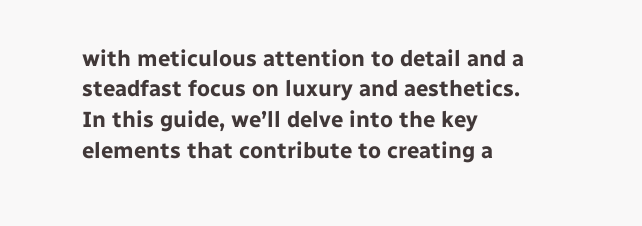with meticulous attention to detail and a steadfast focus on luxury and aesthetics. In this guide, we’ll delve into the key elements that contribute to creating a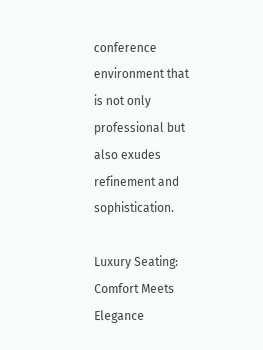conference environment that is not only professional but also exudes refinement and sophistication.

Luxury Seating: Comfort Meets Elegance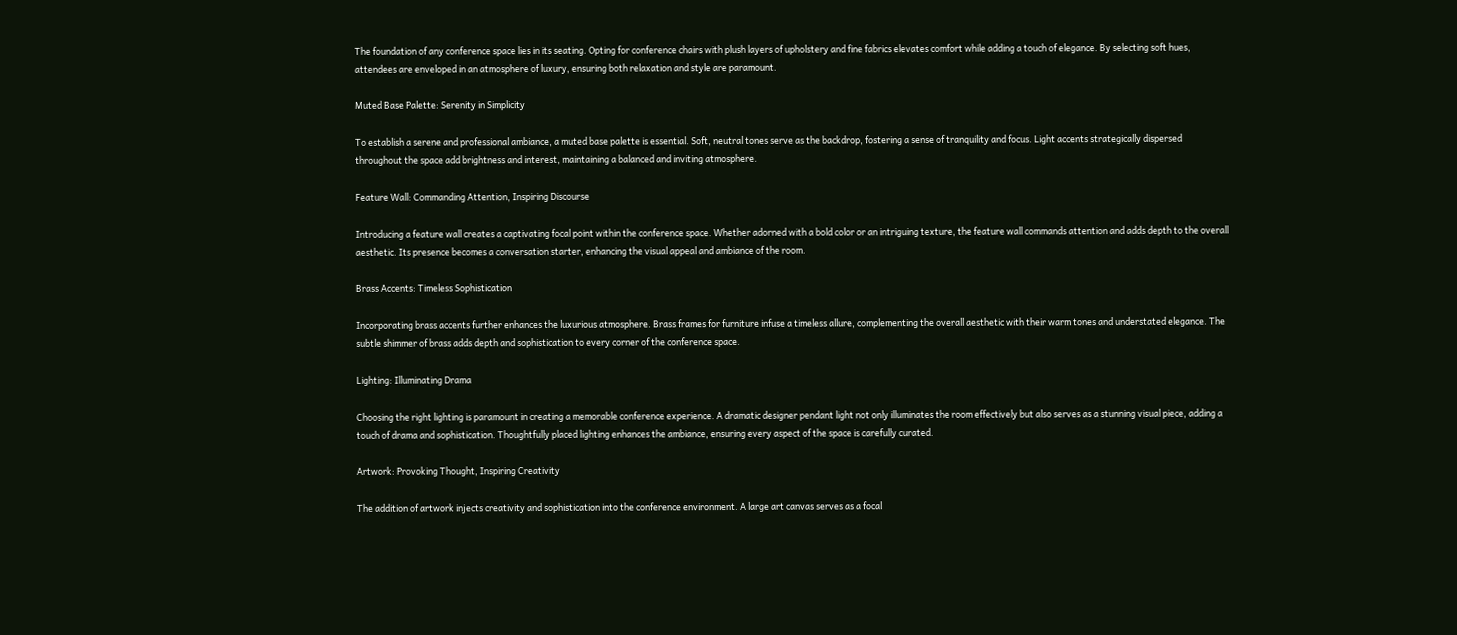The foundation of any conference space lies in its seating. Opting for conference chairs with plush layers of upholstery and fine fabrics elevates comfort while adding a touch of elegance. By selecting soft hues, attendees are enveloped in an atmosphere of luxury, ensuring both relaxation and style are paramount.

Muted Base Palette: Serenity in Simplicity

To establish a serene and professional ambiance, a muted base palette is essential. Soft, neutral tones serve as the backdrop, fostering a sense of tranquility and focus. Light accents strategically dispersed throughout the space add brightness and interest, maintaining a balanced and inviting atmosphere.

Feature Wall: Commanding Attention, Inspiring Discourse

Introducing a feature wall creates a captivating focal point within the conference space. Whether adorned with a bold color or an intriguing texture, the feature wall commands attention and adds depth to the overall aesthetic. Its presence becomes a conversation starter, enhancing the visual appeal and ambiance of the room.

Brass Accents: Timeless Sophistication

Incorporating brass accents further enhances the luxurious atmosphere. Brass frames for furniture infuse a timeless allure, complementing the overall aesthetic with their warm tones and understated elegance. The subtle shimmer of brass adds depth and sophistication to every corner of the conference space.

Lighting: Illuminating Drama

Choosing the right lighting is paramount in creating a memorable conference experience. A dramatic designer pendant light not only illuminates the room effectively but also serves as a stunning visual piece, adding a touch of drama and sophistication. Thoughtfully placed lighting enhances the ambiance, ensuring every aspect of the space is carefully curated.

Artwork: Provoking Thought, Inspiring Creativity

The addition of artwork injects creativity and sophistication into the conference environment. A large art canvas serves as a focal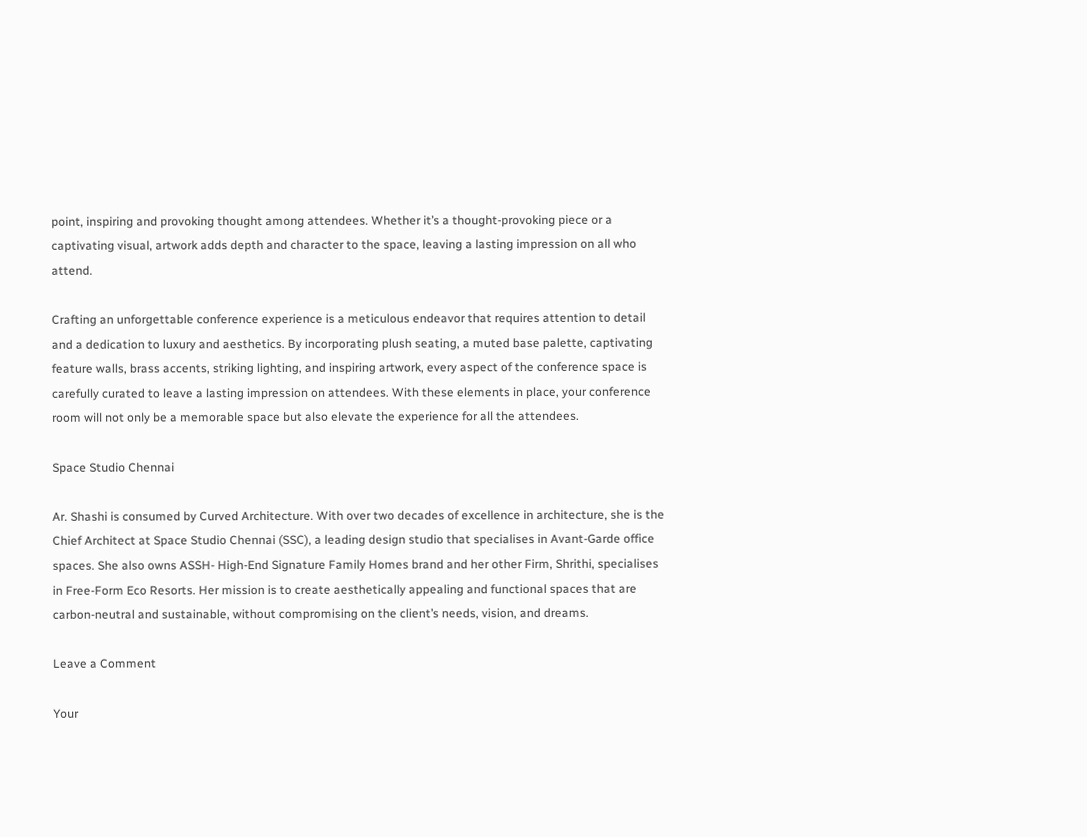point, inspiring and provoking thought among attendees. Whether it’s a thought-provoking piece or a captivating visual, artwork adds depth and character to the space, leaving a lasting impression on all who attend.

Crafting an unforgettable conference experience is a meticulous endeavor that requires attention to detail and a dedication to luxury and aesthetics. By incorporating plush seating, a muted base palette, captivating feature walls, brass accents, striking lighting, and inspiring artwork, every aspect of the conference space is carefully curated to leave a lasting impression on attendees. With these elements in place, your conference room will not only be a memorable space but also elevate the experience for all the attendees.

Space Studio Chennai

Ar. Shashi is consumed by Curved Architecture. With over two decades of excellence in architecture, she is the Chief Architect at Space Studio Chennai (SSC), a leading design studio that specialises in Avant-Garde office spaces. She also owns ASSH- High-End Signature Family Homes brand and her other Firm, Shrithi, specialises in Free-Form Eco Resorts. Her mission is to create aesthetically appealing and functional spaces that are carbon-neutral and sustainable, without compromising on the client’s needs, vision, and dreams.

Leave a Comment

Your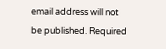email address will not be published. Required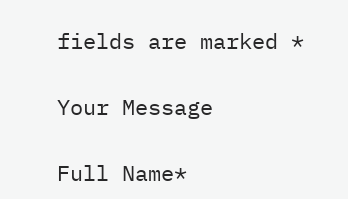fields are marked *

Your Message

Full Name*